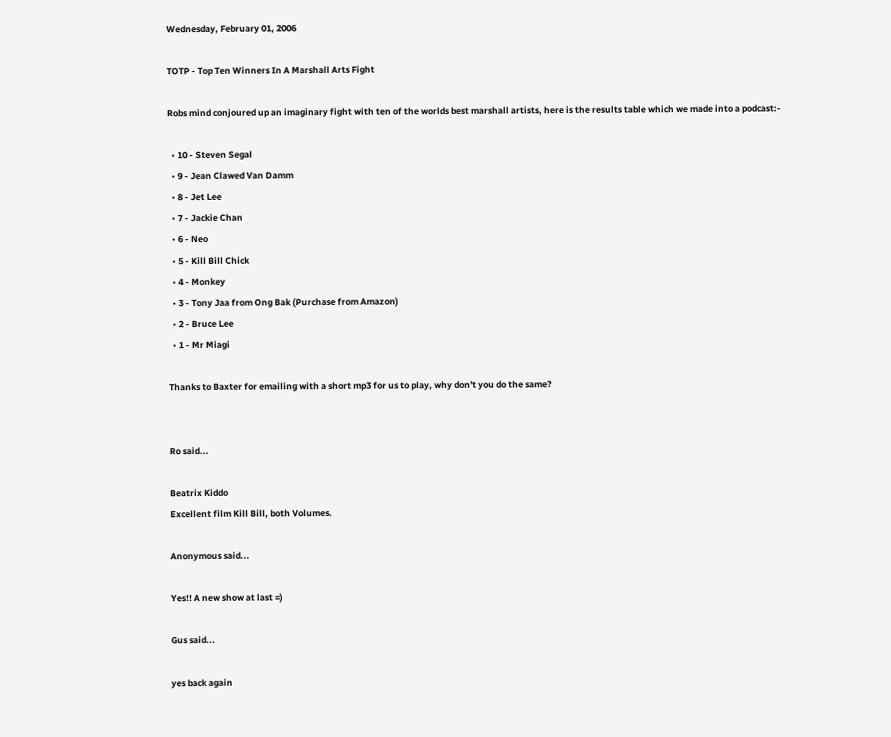Wednesday, February 01, 2006

TOTP - Top Ten Winners In A Marshall Arts Fight

Robs mind conjoured up an imaginary fight with ten of the worlds best marshall artists, here is the results table which we made into a podcast:-

  • 10 - Steven Segal
  • 9 - Jean Clawed Van Damm
  • 8 - Jet Lee
  • 7 - Jackie Chan
  • 6 - Neo
  • 5 - Kill Bill Chick
  • 4 - Monkey
  • 3 - Tony Jaa from Ong Bak (Purchase from Amazon)
  • 2 - Bruce Lee
  • 1 - Mr Miagi

Thanks to Baxter for emailing with a short mp3 for us to play, why don't you do the same?


Ro said...

Beatrix Kiddo
Excellent film Kill Bill, both Volumes.

Anonymous said...

Yes!! A new show at last =)

Gus said...

yes back again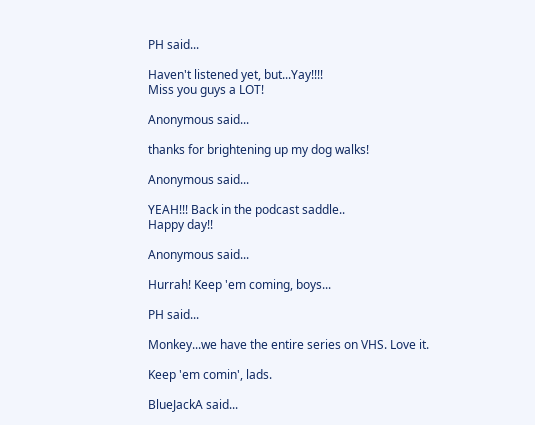PH said...

Haven't listened yet, but...Yay!!!!
Miss you guys a LOT!

Anonymous said...

thanks for brightening up my dog walks!

Anonymous said...

YEAH!!! Back in the podcast saddle..
Happy day!!

Anonymous said...

Hurrah! Keep 'em coming, boys...

PH said...

Monkey...we have the entire series on VHS. Love it.

Keep 'em comin', lads.

BlueJackA said...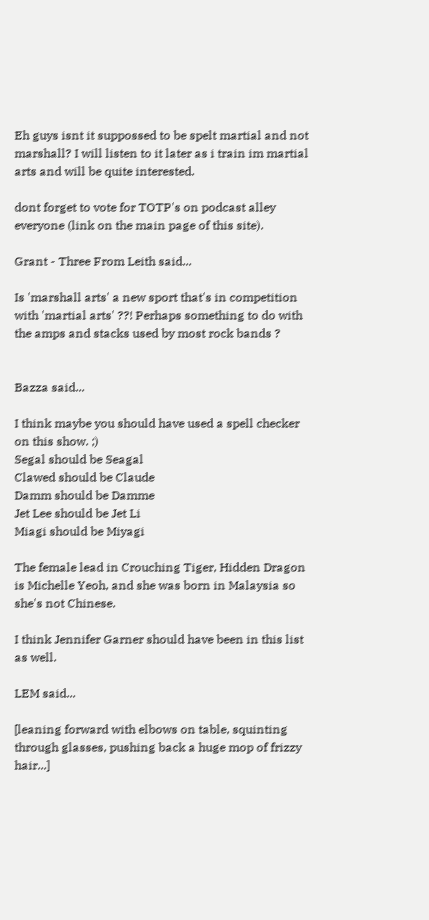Eh guys isnt it suppossed to be spelt martial and not marshall? I will listen to it later as i train im martial arts and will be quite interested.

dont forget to vote for TOTP's on podcast alley everyone (link on the main page of this site).

Grant - Three From Leith said...

Is 'marshall arts' a new sport that's in competition with 'martial arts' ??! Perhaps something to do with the amps and stacks used by most rock bands ?


Bazza said...

I think maybe you should have used a spell checker on this show. ;)
Segal should be Seagal
Clawed should be Claude
Damm should be Damme
Jet Lee should be Jet Li
Miagi should be Miyagi

The female lead in Crouching Tiger, Hidden Dragon is Michelle Yeoh, and she was born in Malaysia so she's not Chinese.

I think Jennifer Garner should have been in this list as well.

LEM said...

[leaning forward with elbows on table, squinting through glasses, pushing back a huge mop of frizzy hair...]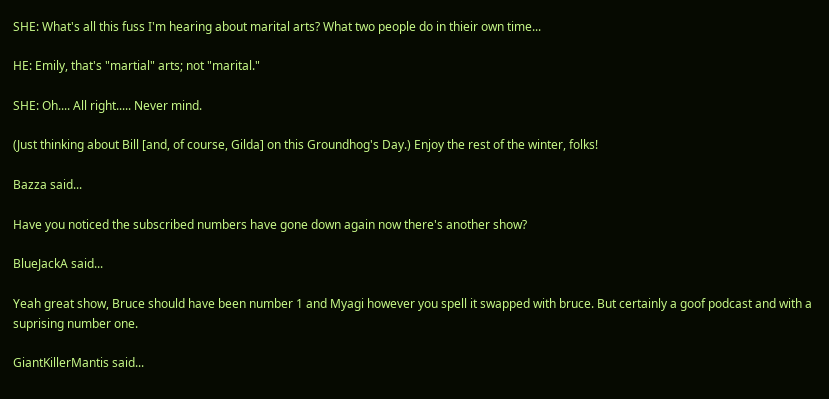SHE: What's all this fuss I'm hearing about marital arts? What two people do in thieir own time...

HE: Emily, that's "martial" arts; not "marital."

SHE: Oh.... All right..... Never mind.

(Just thinking about Bill [and, of course, Gilda] on this Groundhog's Day.) Enjoy the rest of the winter, folks!

Bazza said...

Have you noticed the subscribed numbers have gone down again now there's another show?

BlueJackA said...

Yeah great show, Bruce should have been number 1 and Myagi however you spell it swapped with bruce. But certainly a goof podcast and with a suprising number one.

GiantKillerMantis said...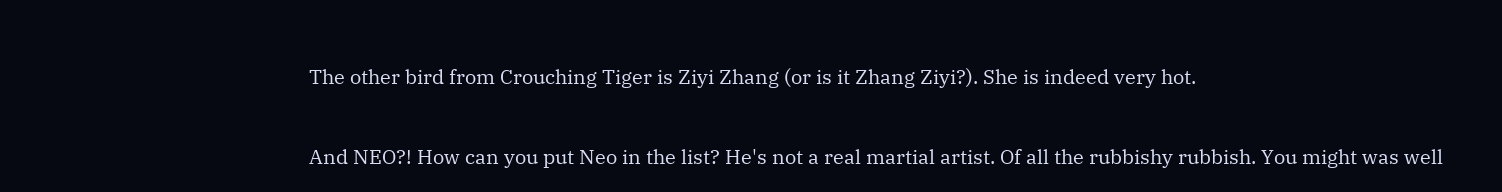The other bird from Crouching Tiger is Ziyi Zhang (or is it Zhang Ziyi?). She is indeed very hot.

And NEO?! How can you put Neo in the list? He's not a real martial artist. Of all the rubbishy rubbish. You might was well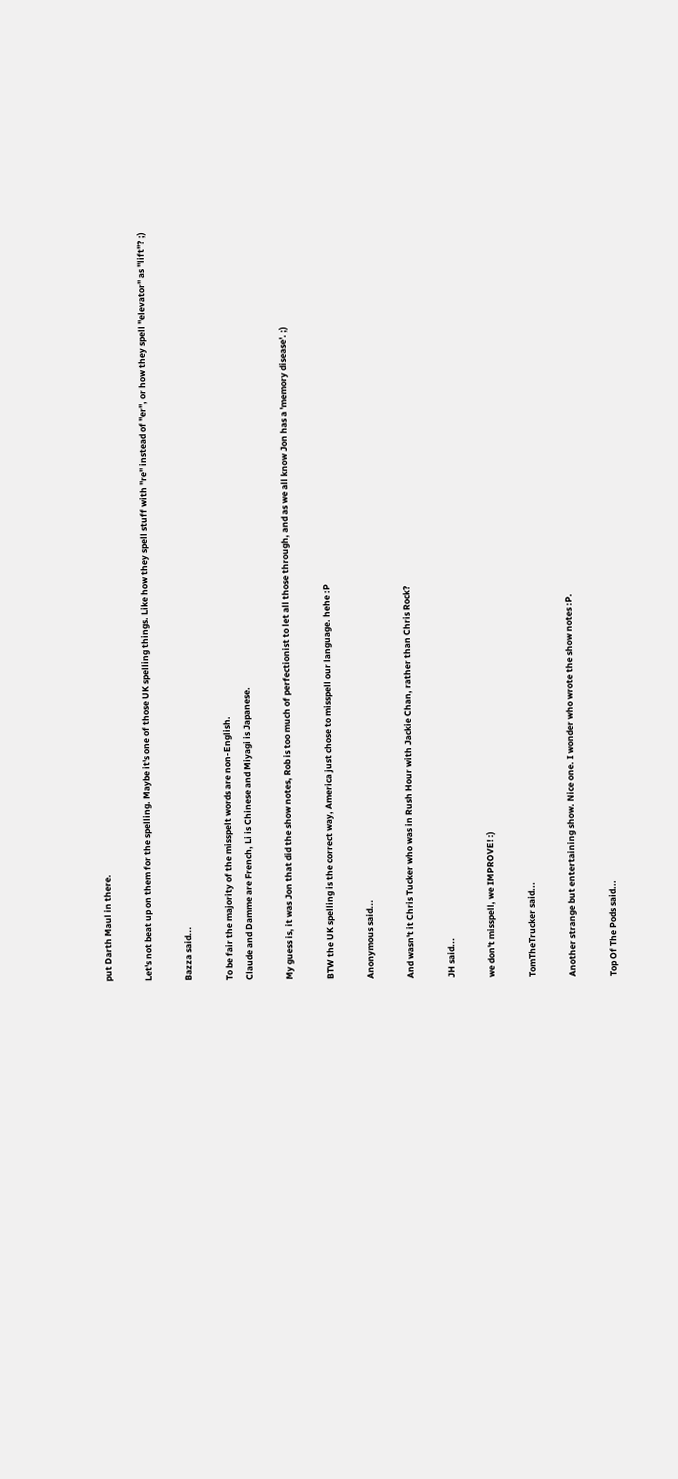put Darth Maul in there.

Let's not beat up on them for the spelling. Maybe it's one of those UK spelling things. Like how they spell stuff with "re" instead of "er", or how they spell "elevator" as "lift"? ;)

Bazza said...

To be fair the majority of the misspelt words are non-English.
Claude and Damme are French, Li is Chinese and Miyagi is Japanese.

My guess is, it was Jon that did the show notes, Rob is too much of perfectionist to let all those through, and as we all know Jon has a 'memory disease'. ;)

BTW the UK spelling is the correct way, America just chose to misspell our language. hehe :P

Anonymous said...

And wasn't it Chris Tucker who was in Rush Hour with Jackie Chan, rather than Chris Rock?

JH said...

we don't misspell, we IMPROVE! :)

TomTheTrucker said...

Another strange but entertaining show. Nice one. I wonder who wrote the show notes :P.

Top Of The Pods said...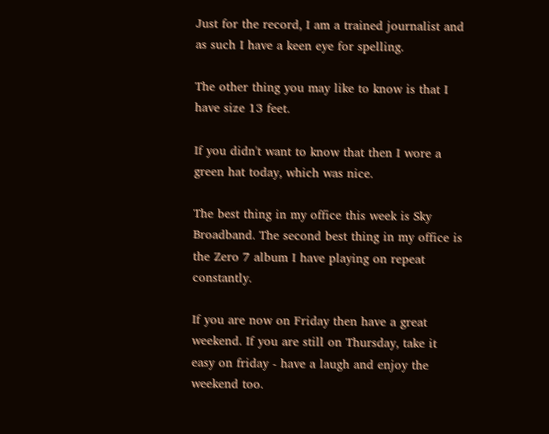Just for the record, I am a trained journalist and as such I have a keen eye for spelling.

The other thing you may like to know is that I have size 13 feet.

If you didn't want to know that then I wore a green hat today, which was nice.

The best thing in my office this week is Sky Broadband. The second best thing in my office is the Zero 7 album I have playing on repeat constantly.

If you are now on Friday then have a great weekend. If you are still on Thursday, take it easy on friday - have a laugh and enjoy the weekend too.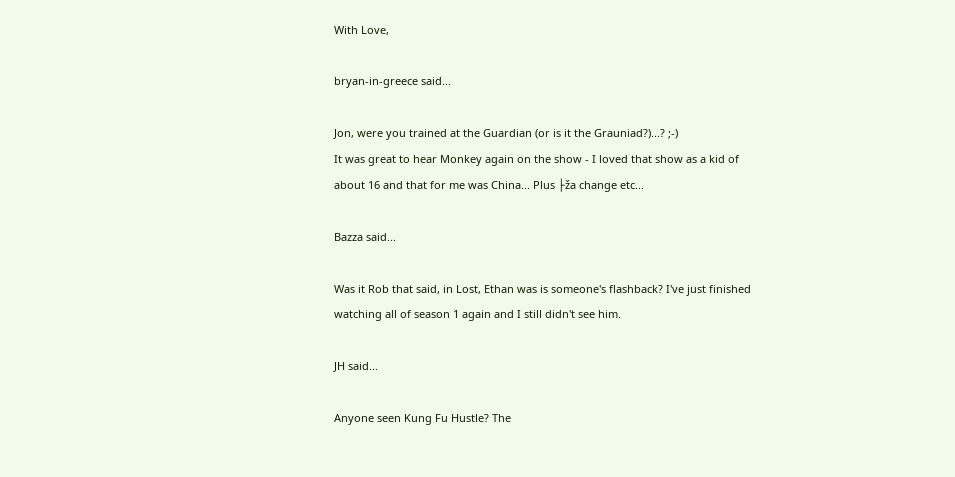With Love,

bryan-in-greece said...

Jon, were you trained at the Guardian (or is it the Grauniad?)...? ;-)
It was great to hear Monkey again on the show - I loved that show as a kid of about 16 and that for me was China... Plus ├ža change etc...

Bazza said...

Was it Rob that said, in Lost, Ethan was is someone's flashback? I've just finished watching all of season 1 again and I still didn't see him.

JH said...

Anyone seen Kung Fu Hustle? The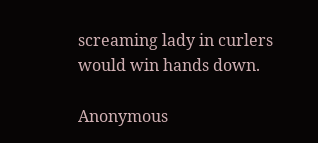screaming lady in curlers would win hands down.

Anonymous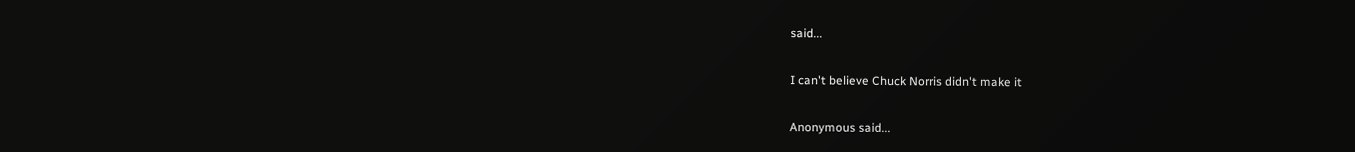said...

I can't believe Chuck Norris didn't make it

Anonymous said...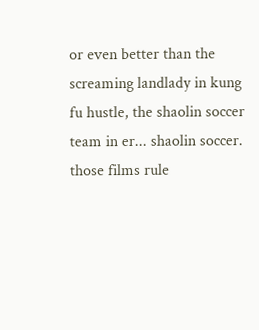or even better than the screaming landlady in kung fu hustle, the shaolin soccer team in er... shaolin soccer. those films rule